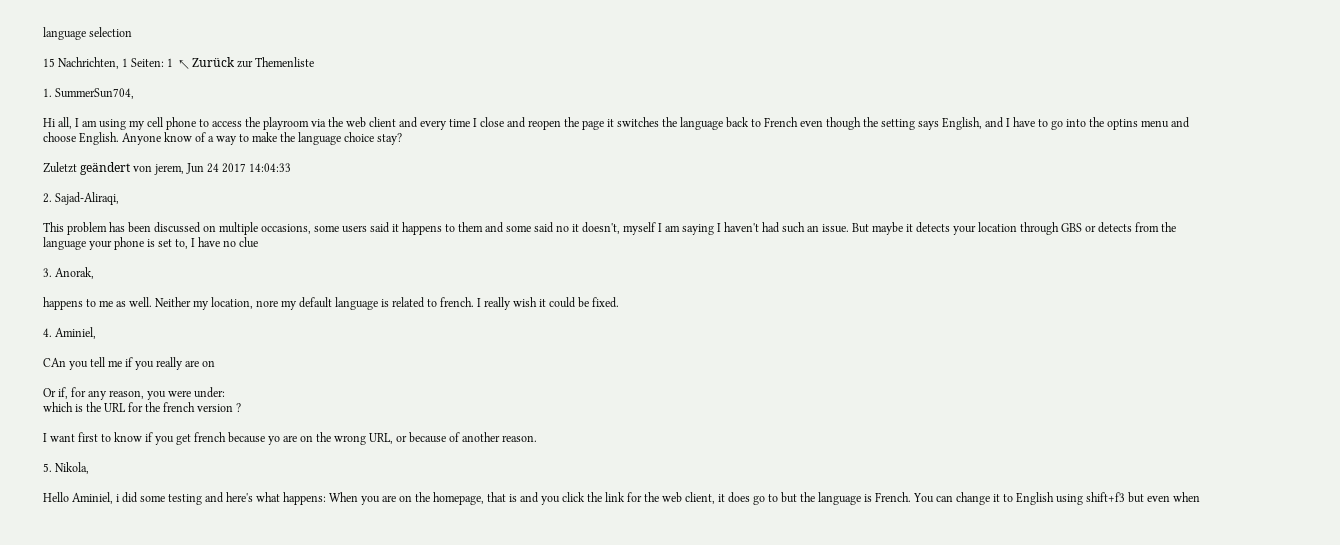language selection

15 Nachrichten, 1 Seiten: 1  ↖ Zurück zur Themenliste

1. SummerSun704,

Hi all, I am using my cell phone to access the playroom via the web client and every time I close and reopen the page it switches the language back to French even though the setting says English, and I have to go into the optins menu and choose English. Anyone know of a way to make the language choice stay?

Zuletzt geändert von jerem, Jun 24 2017 14:04:33

2. Sajad-Aliraqi,

This problem has been discussed on multiple occasions, some users said it happens to them and some said no it doesn't, myself I am saying I haven't had such an issue. But maybe it detects your location through GBS or detects from the language your phone is set to, I have no clue

3. Anorak,

happens to me as well. Neither my location, nore my default language is related to french. I really wish it could be fixed.

4. Aminiel,

CAn you tell me if you really are on

Or if, for any reason, you were under:
which is the URL for the french version ?

I want first to know if you get french because yo are on the wrong URL, or because of another reason.

5. Nikola,

Hello Aminiel, i did some testing and here's what happens: When you are on the homepage, that is and you click the link for the web client, it does go to but the language is French. You can change it to English using shift+f3 but even when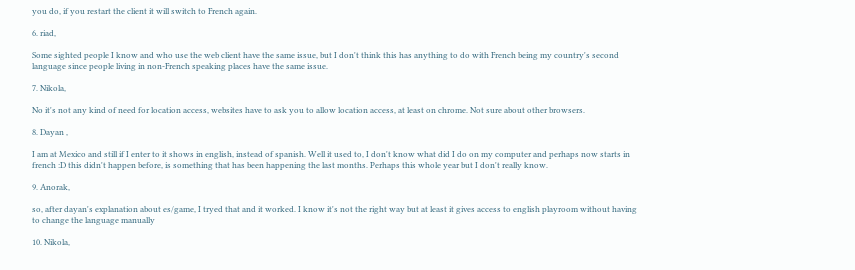you do, if you restart the client it will switch to French again.

6. riad,

Some sighted people I know and who use the web client have the same issue, but I don't think this has anything to do with French being my country's second language since people living in non-French speaking places have the same issue.

7. Nikola,

No it's not any kind of need for location access, websites have to ask you to allow location access, at least on chrome. Not sure about other browsers.

8. Dayan ,

I am at Mexico and still if I enter to it shows in english, instead of spanish. Well it used to, I don't know what did I do on my computer and perhaps now starts in french :D this didn't happen before, is something that has been happening the last months. Perhaps this whole year but I don't really know.

9. Anorak,

so, after dayan's explanation about es/game, I tryed that and it worked. I know it's not the right way but at least it gives access to english playroom without having to change the language manually

10. Nikola,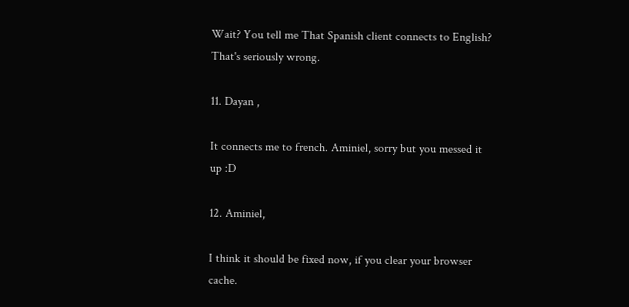Wait? You tell me That Spanish client connects to English? That's seriously wrong.

11. Dayan ,

It connects me to french. Aminiel, sorry but you messed it up :D

12. Aminiel,

I think it should be fixed now, if you clear your browser cache.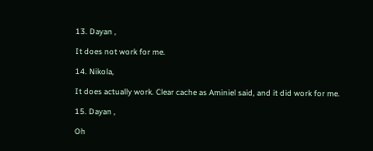13. Dayan ,

It does not work for me.

14. Nikola,

It does actually work. Clear cache as Aminiel said, and it did work for me.

15. Dayan ,

Oh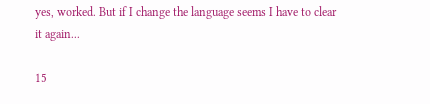yes, worked. But if I change the language seems I have to clear it again...

15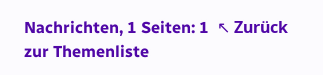Nachrichten, 1 Seiten: 1  ↖ Zurück zur Themenliste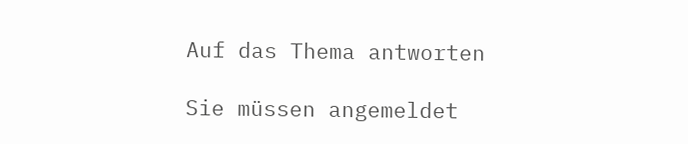Auf das Thema antworten

Sie müssen angemeldet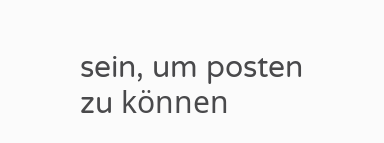sein, um posten zu können